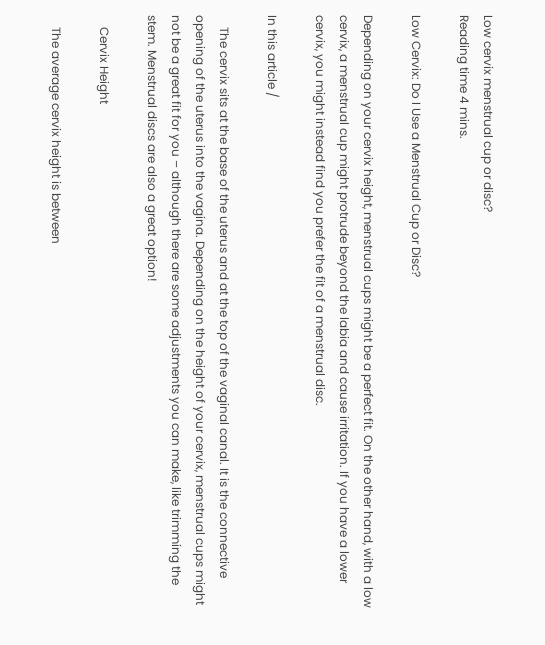Low cervix menstrual cup or disc?
Reading time 4 mins.

Low Cervix: Do I Use a Menstrual Cup or Disc?

Depending on your cervix height, menstrual cups might be a perfect fit. On the other hand, with a low cervix, a menstrual cup might protrude beyond the labia and cause irritation. If you have a lower cervix, you might instead find you prefer the fit of a menstrual disc.

In this article /

    The cervix sits at the base of the uterus and at the top of the vaginal canal. It is the connective opening of the uterus into the vagina. Depending on the height of your cervix, menstrual cups might not be a great fit for you – although there are some adjustments you can make, like trimming the stem. Menstrual discs are also a great option!

    Cervix Height

    The average cervix height is between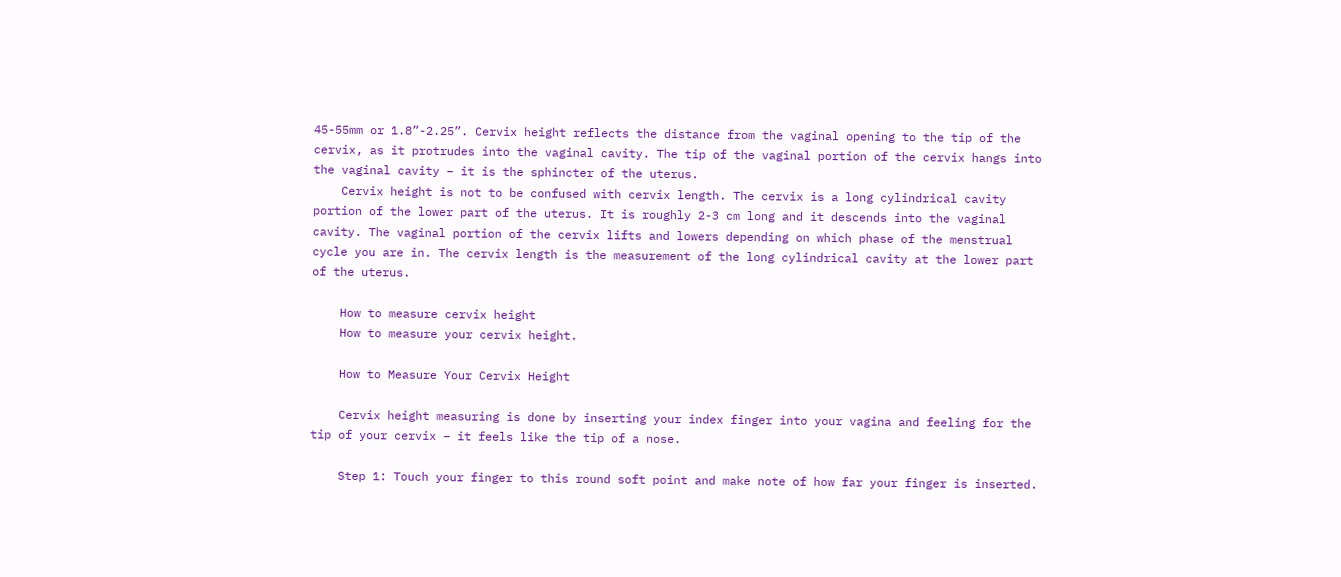45-55mm or 1.8”-2.25”. Cervix height reflects the distance from the vaginal opening to the tip of the cervix, as it protrudes into the vaginal cavity. The tip of the vaginal portion of the cervix hangs into the vaginal cavity – it is the sphincter of the uterus.
    Cervix height is not to be confused with cervix length. The cervix is a long cylindrical cavity portion of the lower part of the uterus. It is roughly 2-3 cm long and it descends into the vaginal cavity. The vaginal portion of the cervix lifts and lowers depending on which phase of the menstrual cycle you are in. The cervix length is the measurement of the long cylindrical cavity at the lower part of the uterus.

    How to measure cervix height
    How to measure your cervix height.

    How to Measure Your Cervix Height

    Cervix height measuring is done by inserting your index finger into your vagina and feeling for the tip of your cervix – it feels like the tip of a nose.

    Step 1: Touch your finger to this round soft point and make note of how far your finger is inserted.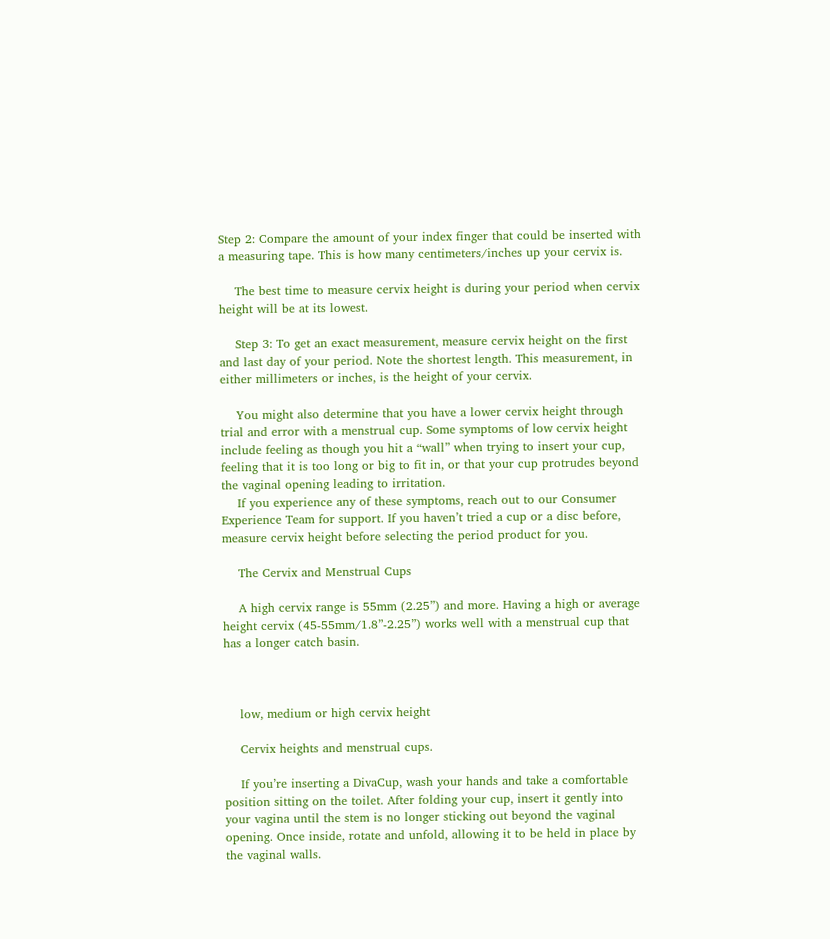Step 2: Compare the amount of your index finger that could be inserted with a measuring tape. This is how many centimeters/inches up your cervix is.

    The best time to measure cervix height is during your period when cervix height will be at its lowest.

    Step 3: To get an exact measurement, measure cervix height on the first and last day of your period. Note the shortest length. This measurement, in either millimeters or inches, is the height of your cervix.

    You might also determine that you have a lower cervix height through trial and error with a menstrual cup. Some symptoms of low cervix height include feeling as though you hit a “wall” when trying to insert your cup, feeling that it is too long or big to fit in, or that your cup protrudes beyond the vaginal opening leading to irritation.
    If you experience any of these symptoms, reach out to our Consumer Experience Team for support. If you haven’t tried a cup or a disc before, measure cervix height before selecting the period product for you.

    The Cervix and Menstrual Cups

    A high cervix range is 55mm (2.25”) and more. Having a high or average height cervix (45-55mm/1.8”-2.25”) works well with a menstrual cup that has a longer catch basin.



    low, medium or high cervix height

    Cervix heights and menstrual cups.

    If you’re inserting a DivaCup, wash your hands and take a comfortable position sitting on the toilet. After folding your cup, insert it gently into your vagina until the stem is no longer sticking out beyond the vaginal opening. Once inside, rotate and unfold, allowing it to be held in place by the vaginal walls.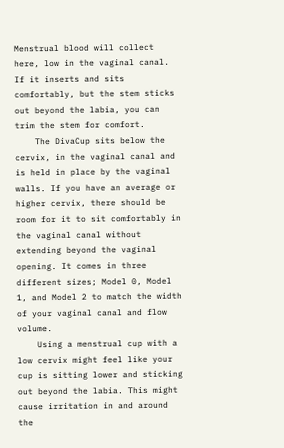Menstrual blood will collect here, low in the vaginal canal. If it inserts and sits comfortably, but the stem sticks out beyond the labia, you can trim the stem for comfort.
    The DivaCup sits below the cervix, in the vaginal canal and is held in place by the vaginal walls. If you have an average or higher cervix, there should be room for it to sit comfortably in the vaginal canal without extending beyond the vaginal opening. It comes in three different sizes; Model 0, Model 1, and Model 2 to match the width of your vaginal canal and flow volume.
    Using a menstrual cup with a low cervix might feel like your cup is sitting lower and sticking out beyond the labia. This might cause irritation in and around the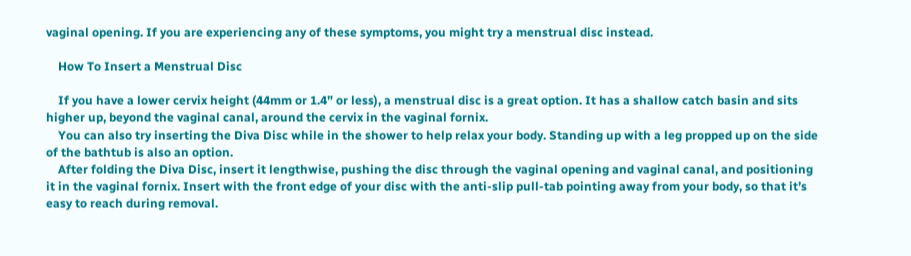vaginal opening. If you are experiencing any of these symptoms, you might try a menstrual disc instead.

    How To Insert a Menstrual Disc

    If you have a lower cervix height (44mm or 1.4” or less), a menstrual disc is a great option. It has a shallow catch basin and sits higher up, beyond the vaginal canal, around the cervix in the vaginal fornix.
    You can also try inserting the Diva Disc while in the shower to help relax your body. Standing up with a leg propped up on the side of the bathtub is also an option.
    After folding the Diva Disc, insert it lengthwise, pushing the disc through the vaginal opening and vaginal canal, and positioning it in the vaginal fornix. Insert with the front edge of your disc with the anti-slip pull-tab pointing away from your body, so that it’s easy to reach during removal.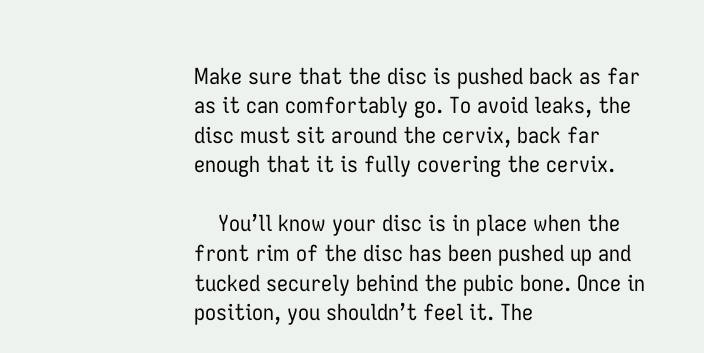Make sure that the disc is pushed back as far as it can comfortably go. To avoid leaks, the disc must sit around the cervix, back far enough that it is fully covering the cervix.

    You’ll know your disc is in place when the front rim of the disc has been pushed up and tucked securely behind the pubic bone. Once in position, you shouldn’t feel it. The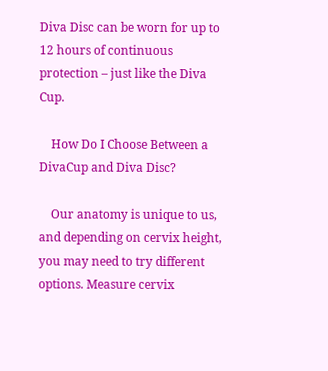Diva Disc can be worn for up to 12 hours of continuous protection – just like the Diva Cup.

    How Do I Choose Between a DivaCup and Diva Disc?

    Our anatomy is unique to us, and depending on cervix height, you may need to try different options. Measure cervix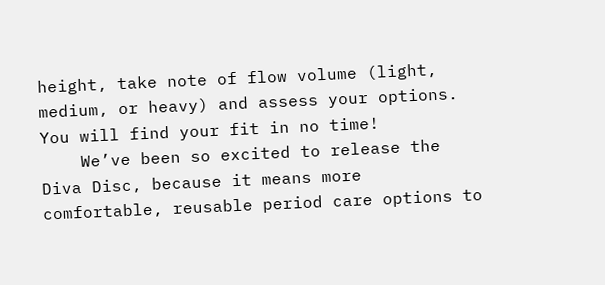height, take note of flow volume (light, medium, or heavy) and assess your options. You will find your fit in no time!
    We’ve been so excited to release the Diva Disc, because it means more comfortable, reusable period care options to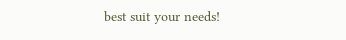best suit your needs!